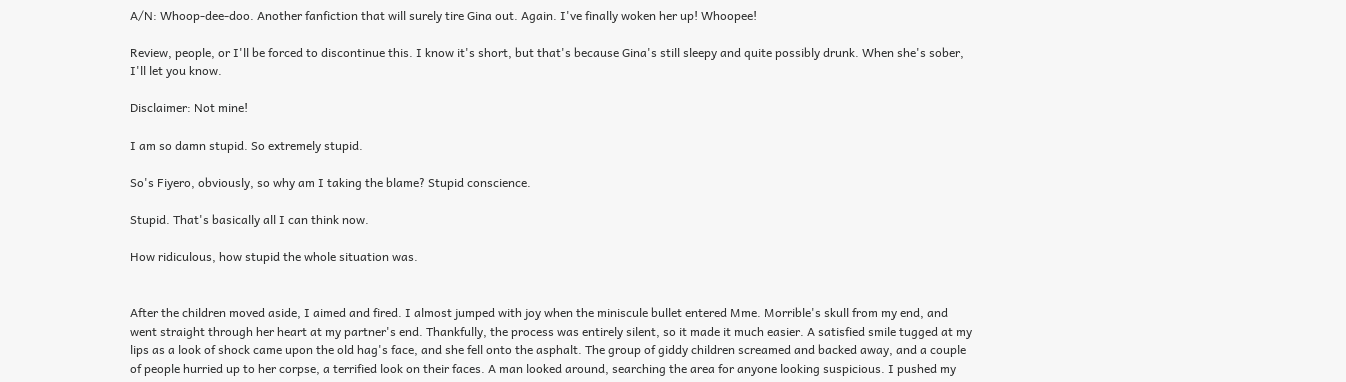A/N: Whoop-dee-doo. Another fanfiction that will surely tire Gina out. Again. I've finally woken her up! Whoopee!

Review, people, or I'll be forced to discontinue this. I know it's short, but that's because Gina's still sleepy and quite possibly drunk. When she's sober, I'll let you know.

Disclaimer: Not mine!

I am so damn stupid. So extremely stupid.

So's Fiyero, obviously, so why am I taking the blame? Stupid conscience.

Stupid. That's basically all I can think now.

How ridiculous, how stupid the whole situation was.


After the children moved aside, I aimed and fired. I almost jumped with joy when the miniscule bullet entered Mme. Morrible's skull from my end, and went straight through her heart at my partner's end. Thankfully, the process was entirely silent, so it made it much easier. A satisfied smile tugged at my lips as a look of shock came upon the old hag's face, and she fell onto the asphalt. The group of giddy children screamed and backed away, and a couple of people hurried up to her corpse, a terrified look on their faces. A man looked around, searching the area for anyone looking suspicious. I pushed my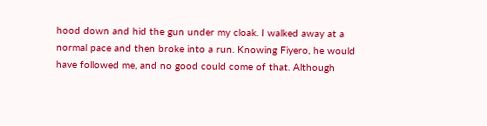hood down and hid the gun under my cloak. I walked away at a normal pace and then broke into a run. Knowing Fiyero, he would have followed me, and no good could come of that. Although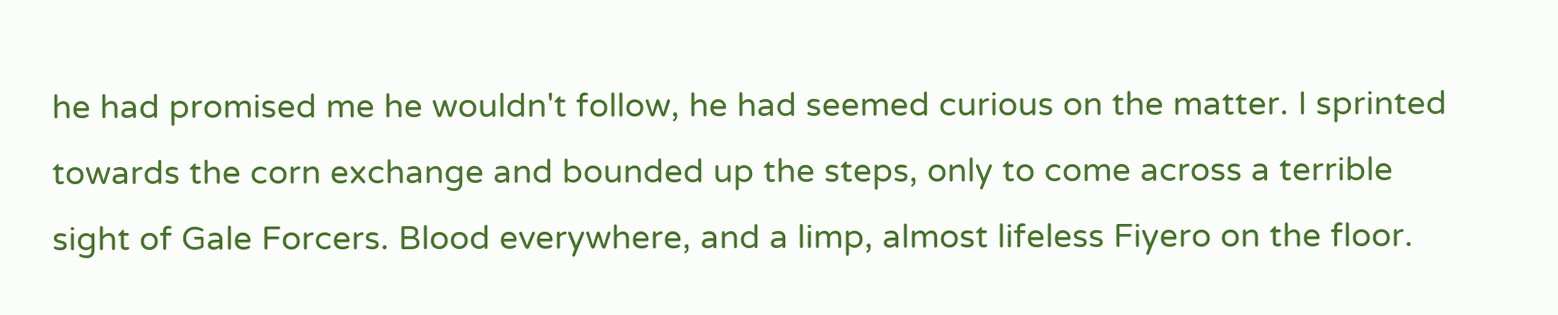he had promised me he wouldn't follow, he had seemed curious on the matter. I sprinted towards the corn exchange and bounded up the steps, only to come across a terrible sight of Gale Forcers. Blood everywhere, and a limp, almost lifeless Fiyero on the floor.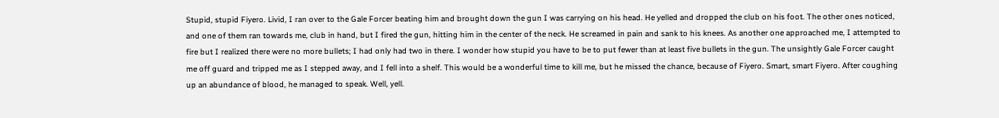Stupid, stupid Fiyero. Livid, I ran over to the Gale Forcer beating him and brought down the gun I was carrying on his head. He yelled and dropped the club on his foot. The other ones noticed, and one of them ran towards me, club in hand, but I fired the gun, hitting him in the center of the neck. He screamed in pain and sank to his knees. As another one approached me, I attempted to fire but I realized there were no more bullets; I had only had two in there. I wonder how stupid you have to be to put fewer than at least five bullets in the gun. The unsightly Gale Forcer caught me off guard and tripped me as I stepped away, and I fell into a shelf. This would be a wonderful time to kill me, but he missed the chance, because of Fiyero. Smart, smart Fiyero. After coughing up an abundance of blood, he managed to speak. Well, yell.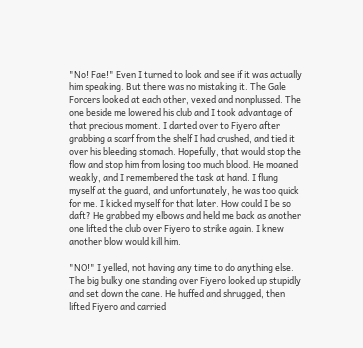"No! Fae!" Even I turned to look and see if it was actually him speaking. But there was no mistaking it. The Gale Forcers looked at each other, vexed and nonplussed. The one beside me lowered his club and I took advantage of that precious moment. I darted over to Fiyero after grabbing a scarf from the shelf I had crushed, and tied it over his bleeding stomach. Hopefully, that would stop the flow and stop him from losing too much blood. He moaned weakly, and I remembered the task at hand. I flung myself at the guard, and unfortunately, he was too quick for me. I kicked myself for that later. How could I be so daft? He grabbed my elbows and held me back as another one lifted the club over Fiyero to strike again. I knew another blow would kill him.

"NO!" I yelled, not having any time to do anything else. The big bulky one standing over Fiyero looked up stupidly and set down the cane. He huffed and shrugged, then lifted Fiyero and carried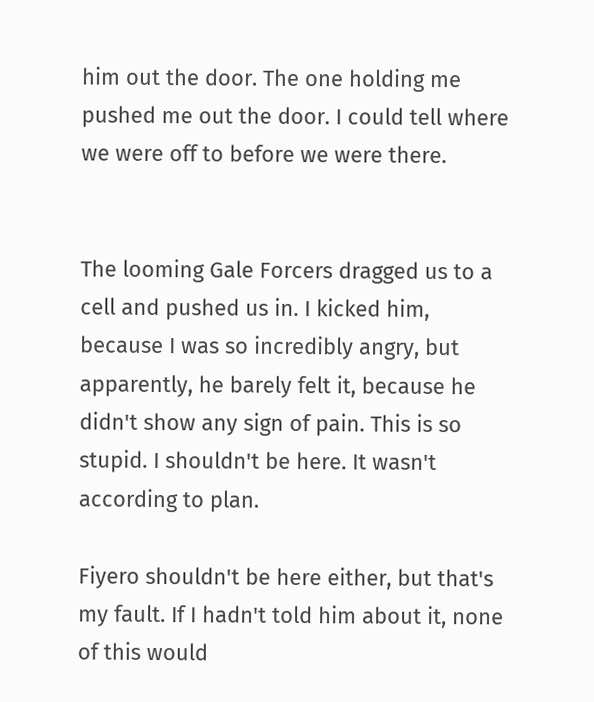him out the door. The one holding me pushed me out the door. I could tell where we were off to before we were there.


The looming Gale Forcers dragged us to a cell and pushed us in. I kicked him, because I was so incredibly angry, but apparently, he barely felt it, because he didn't show any sign of pain. This is so stupid. I shouldn't be here. It wasn't according to plan.

Fiyero shouldn't be here either, but that's my fault. If I hadn't told him about it, none of this would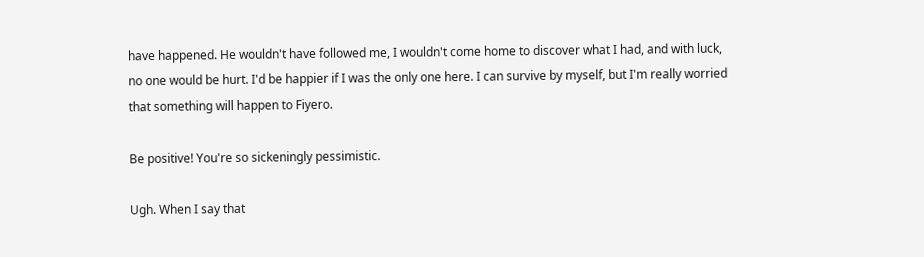have happened. He wouldn't have followed me, I wouldn't come home to discover what I had, and with luck, no one would be hurt. I'd be happier if I was the only one here. I can survive by myself, but I'm really worried that something will happen to Fiyero.

Be positive! You're so sickeningly pessimistic.

Ugh. When I say that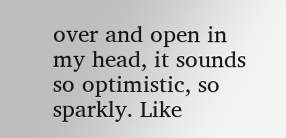over and open in my head, it sounds so optimistic, so sparkly. Like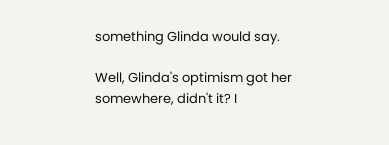something Glinda would say.

Well, Glinda's optimism got her somewhere, didn't it? I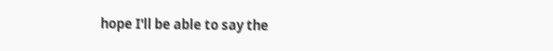hope I'll be able to say the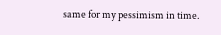same for my pessimism in time.